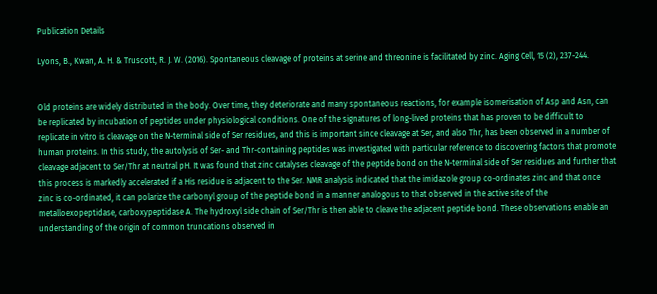Publication Details

Lyons, B., Kwan, A. H. & Truscott, R. J. W. (2016). Spontaneous cleavage of proteins at serine and threonine is facilitated by zinc. Aging Cell, 15 (2), 237-244.


Old proteins are widely distributed in the body. Over time, they deteriorate and many spontaneous reactions, for example isomerisation of Asp and Asn, can be replicated by incubation of peptides under physiological conditions. One of the signatures of long-lived proteins that has proven to be difficult to replicate in vitro is cleavage on the N-terminal side of Ser residues, and this is important since cleavage at Ser, and also Thr, has been observed in a number of human proteins. In this study, the autolysis of Ser- and Thr-containing peptides was investigated with particular reference to discovering factors that promote cleavage adjacent to Ser/Thr at neutral pH. It was found that zinc catalyses cleavage of the peptide bond on the N-terminal side of Ser residues and further that this process is markedly accelerated if a His residue is adjacent to the Ser. NMR analysis indicated that the imidazole group co-ordinates zinc and that once zinc is co-ordinated, it can polarize the carbonyl group of the peptide bond in a manner analogous to that observed in the active site of the metalloexopeptidase, carboxypeptidase A. The hydroxyl side chain of Ser/Thr is then able to cleave the adjacent peptide bond. These observations enable an understanding of the origin of common truncations observed in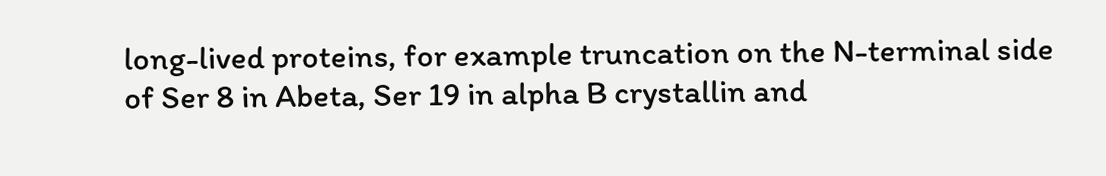long-lived proteins, for example truncation on the N-terminal side of Ser 8 in Abeta, Ser 19 in alpha B crystallin and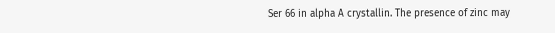Ser 66 in alpha A crystallin. The presence of zinc may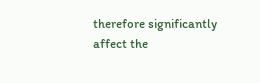therefore significantly affect the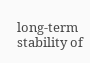long-term stability of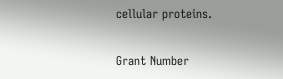cellular proteins.

Grant Number